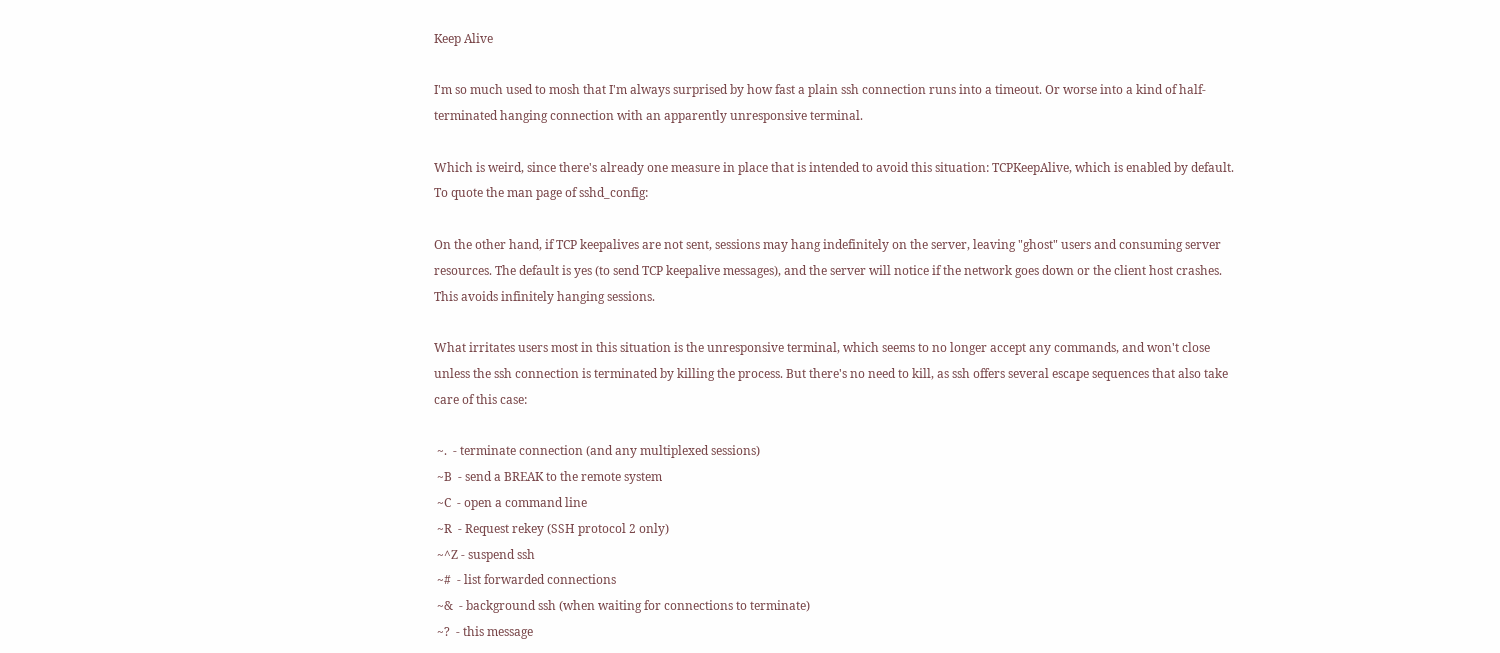Keep Alive

I'm so much used to mosh that I'm always surprised by how fast a plain ssh connection runs into a timeout. Or worse into a kind of half-terminated hanging connection with an apparently unresponsive terminal.

Which is weird, since there's already one measure in place that is intended to avoid this situation: TCPKeepAlive, which is enabled by default. To quote the man page of sshd_config:

On the other hand, if TCP keepalives are not sent, sessions may hang indefinitely on the server, leaving "ghost" users and consuming server resources. The default is yes (to send TCP keepalive messages), and the server will notice if the network goes down or the client host crashes. This avoids infinitely hanging sessions.

What irritates users most in this situation is the unresponsive terminal, which seems to no longer accept any commands, and won't close unless the ssh connection is terminated by killing the process. But there's no need to kill, as ssh offers several escape sequences that also take care of this case:

 ~.  - terminate connection (and any multiplexed sessions)
 ~B  - send a BREAK to the remote system
 ~C  - open a command line
 ~R  - Request rekey (SSH protocol 2 only)
 ~^Z - suspend ssh
 ~#  - list forwarded connections
 ~&  - background ssh (when waiting for connections to terminate)
 ~?  - this message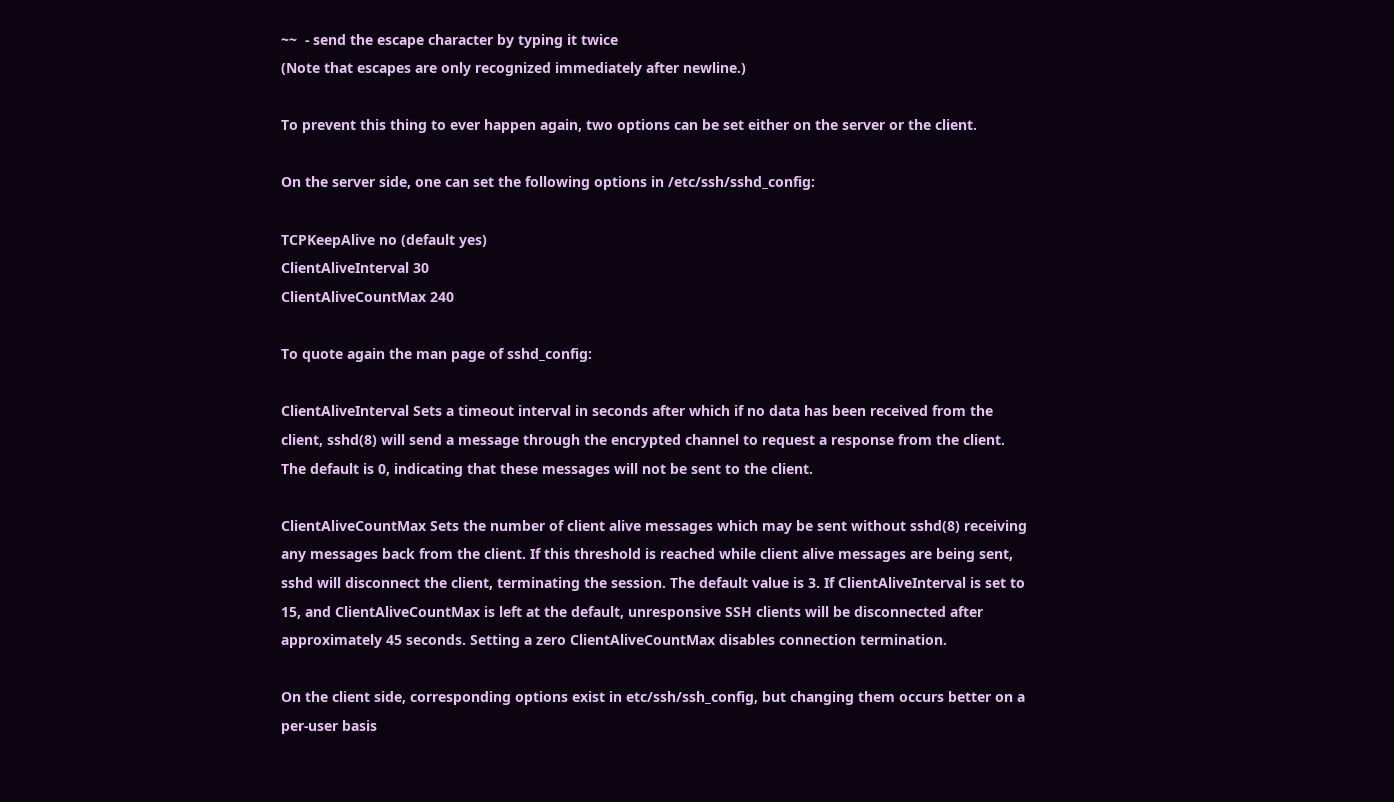~~  - send the escape character by typing it twice
(Note that escapes are only recognized immediately after newline.)

To prevent this thing to ever happen again, two options can be set either on the server or the client.

On the server side, one can set the following options in /etc/ssh/sshd_config:

TCPKeepAlive no (default yes)
ClientAliveInterval 30
ClientAliveCountMax 240

To quote again the man page of sshd_config:

ClientAliveInterval Sets a timeout interval in seconds after which if no data has been received from the client, sshd(8) will send a message through the encrypted channel to request a response from the client. The default is 0, indicating that these messages will not be sent to the client.

ClientAliveCountMax Sets the number of client alive messages which may be sent without sshd(8) receiving any messages back from the client. If this threshold is reached while client alive messages are being sent, sshd will disconnect the client, terminating the session. The default value is 3. If ClientAliveInterval is set to 15, and ClientAliveCountMax is left at the default, unresponsive SSH clients will be disconnected after approximately 45 seconds. Setting a zero ClientAliveCountMax disables connection termination.

On the client side, corresponding options exist in etc/ssh/ssh_config, but changing them occurs better on a per-user basis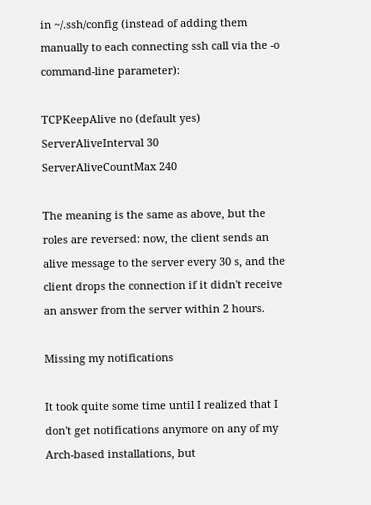in ~/.ssh/config (instead of adding them manually to each connecting ssh call via the -o command-line parameter):

TCPKeepAlive no (default yes)
ServerAliveInterval 30
ServerAliveCountMax 240

The meaning is the same as above, but the roles are reversed: now, the client sends an alive message to the server every 30 s, and the client drops the connection if it didn't receive an answer from the server within 2 hours.

Missing my notifications

It took quite some time until I realized that I don't get notifications anymore on any of my Arch-based installations, but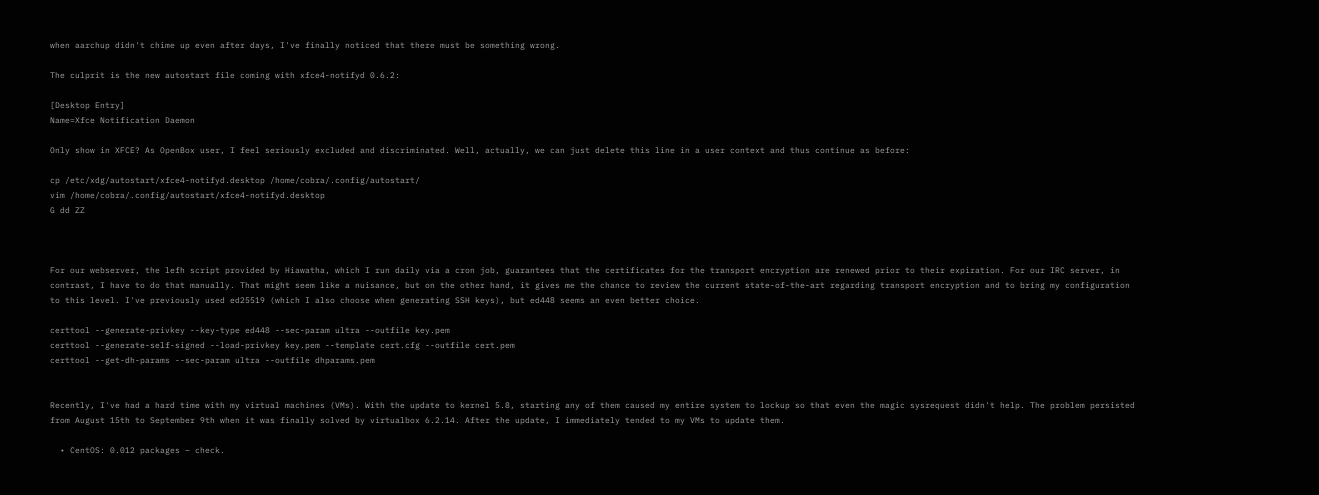when aarchup didn't chime up even after days, I've finally noticed that there must be something wrong.

The culprit is the new autostart file coming with xfce4-notifyd 0.6.2:

[Desktop Entry]
Name=Xfce Notification Daemon

Only show in XFCE? As OpenBox user, I feel seriously excluded and discriminated. Well, actually, we can just delete this line in a user context and thus continue as before:

cp /etc/xdg/autostart/xfce4-notifyd.desktop /home/cobra/.config/autostart/
vim /home/cobra/.config/autostart/xfce4-notifyd.desktop
G dd ZZ



For our webserver, the lefh script provided by Hiawatha, which I run daily via a cron job, guarantees that the certificates for the transport encryption are renewed prior to their expiration. For our IRC server, in contrast, I have to do that manually. That might seem like a nuisance, but on the other hand, it gives me the chance to review the current state-of-the-art regarding transport encryption and to bring my configuration to this level. I've previously used ed25519 (which I also choose when generating SSH keys), but ed448 seems an even better choice.

certtool --generate-privkey --key-type ed448 --sec-param ultra --outfile key.pem
certtool --generate-self-signed --load-privkey key.pem --template cert.cfg --outfile cert.pem
certtool --get-dh-params --sec-param ultra --outfile dhparams.pem


Recently, I've had a hard time with my virtual machines (VMs). With the update to kernel 5.8, starting any of them caused my entire system to lockup so that even the magic sysrequest didn't help. The problem persisted from August 15th to September 9th when it was finally solved by virtualbox 6.2.14. After the update, I immediately tended to my VMs to update them.

  • CentOS: 0.012 packages – check.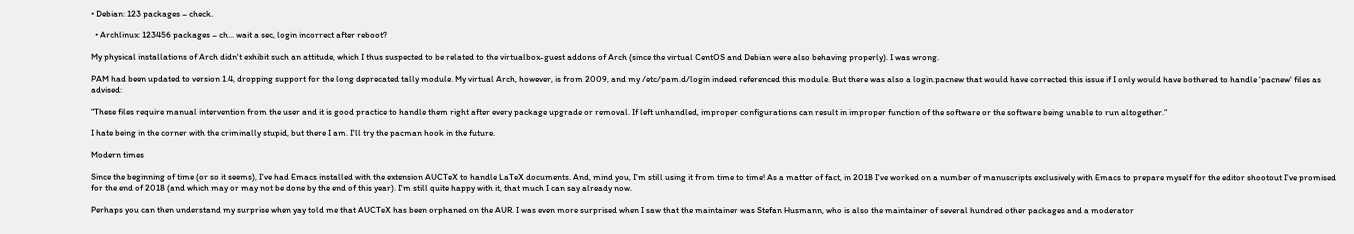• Debian: 123 packages – check.

  • Archlinux: 123456 packages – ch... wait a sec, login incorrect after reboot?

My physical installations of Arch didn't exhibit such an attitude, which I thus suspected to be related to the virtualbox-guest addons of Arch (since the virtual CentOS and Debian were also behaving properly). I was wrong.

PAM had been updated to version 1.4, dropping support for the long deprecated tally module. My virtual Arch, however, is from 2009, and my /etc/pam.d/login indeed referenced this module. But there was also a login.pacnew that would have corrected this issue if I only would have bothered to handle 'pacnew' files as advised:

“These files require manual intervention from the user and it is good practice to handle them right after every package upgrade or removal. If left unhandled, improper configurations can result in improper function of the software or the software being unable to run altogether.”

I hate being in the corner with the criminally stupid, but there I am. I'll try the pacman hook in the future.

Modern times

Since the beginning of time (or so it seems), I've had Emacs installed with the extension AUCTeX to handle LaTeX documents. And, mind you, I'm still using it from time to time! As a matter of fact, in 2018 I've worked on a number of manuscripts exclusively with Emacs to prepare myself for the editor shootout I've promised for the end of 2018 (and which may or may not be done by the end of this year). I'm still quite happy with it, that much I can say already now.

Perhaps you can then understand my surprise when yay told me that AUCTeX has been orphaned on the AUR. I was even more surprised when I saw that the maintainer was Stefan Husmann, who is also the maintainer of several hundred other packages and a moderator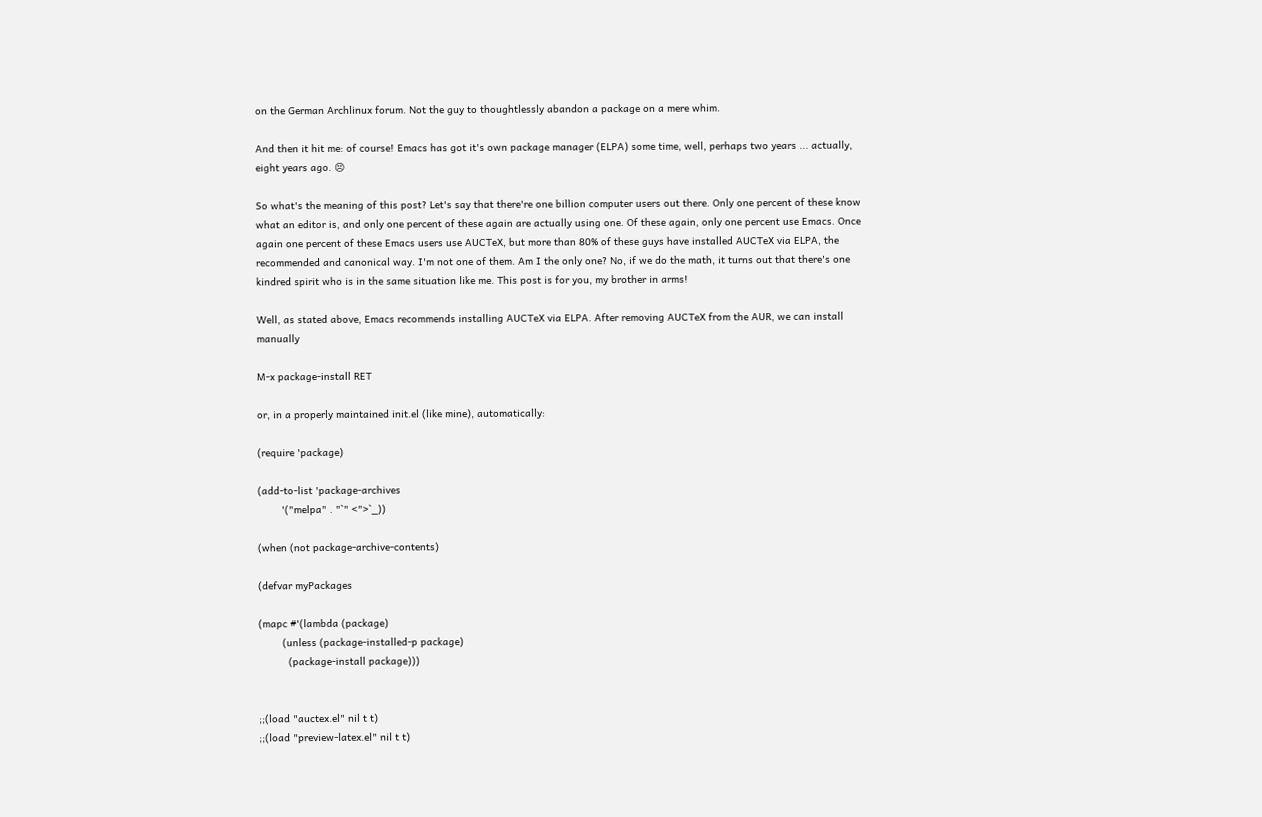on the German Archlinux forum. Not the guy to thoughtlessly abandon a package on a mere whim.

And then it hit me: of course! Emacs has got it's own package manager (ELPA) some time, well, perhaps two years ... actually, eight years ago. 😣

So what's the meaning of this post? Let's say that there're one billion computer users out there. Only one percent of these know what an editor is, and only one percent of these again are actually using one. Of these again, only one percent use Emacs. Once again one percent of these Emacs users use AUCTeX, but more than 80% of these guys have installed AUCTeX via ELPA, the recommended and canonical way. I'm not one of them. Am I the only one? No, if we do the math, it turns out that there's one kindred spirit who is in the same situation like me. This post is for you, my brother in arms!

Well, as stated above, Emacs recommends installing AUCTeX via ELPA. After removing AUCTeX from the AUR, we can install manually

M-x package-install RET

or, in a properly maintained init.el (like mine), automatically:

(require 'package)

(add-to-list 'package-archives
        '("melpa" . "`" <">`_))

(when (not package-archive-contents)

(defvar myPackages

(mapc #'(lambda (package)
        (unless (package-installed-p package)
          (package-install package)))


;;(load "auctex.el" nil t t)
;;(load "preview-latex.el" nil t t)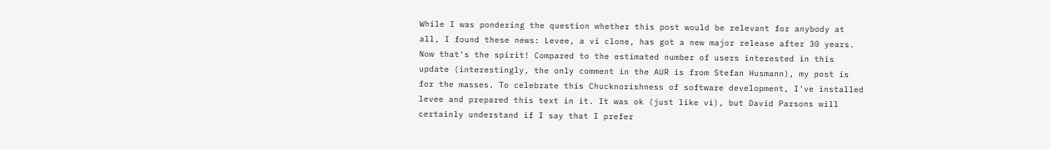While I was pondering the question whether this post would be relevant for anybody at all, I found these news: Levee, a vi clone, has got a new major release after 30 years. Now that's the spirit! Compared to the estimated number of users interested in this update (interestingly, the only comment in the AUR is from Stefan Husmann), my post is for the masses. To celebrate this Chucknorishness of software development, I've installed levee and prepared this text in it. It was ok (just like vi), but David Parsons will certainly understand if I say that I prefer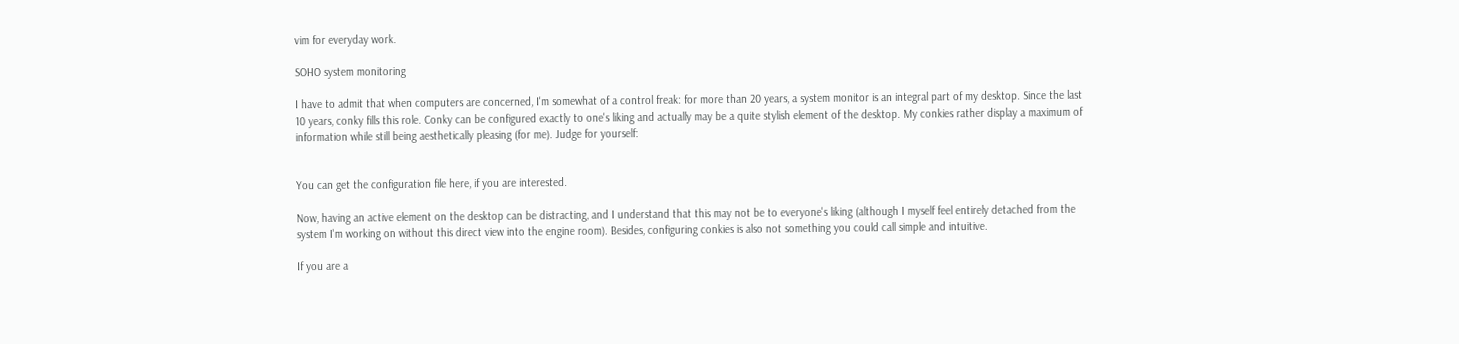vim for everyday work.

SOHO system monitoring

I have to admit that when computers are concerned, I'm somewhat of a control freak: for more than 20 years, a system monitor is an integral part of my desktop. Since the last 10 years, conky fills this role. Conky can be configured exactly to one's liking and actually may be a quite stylish element of the desktop. My conkies rather display a maximum of information while still being aesthetically pleasing (for me). Judge for yourself:


You can get the configuration file here, if you are interested.

Now, having an active element on the desktop can be distracting, and I understand that this may not be to everyone's liking (although I myself feel entirely detached from the system I'm working on without this direct view into the engine room). Besides, configuring conkies is also not something you could call simple and intuitive.

If you are a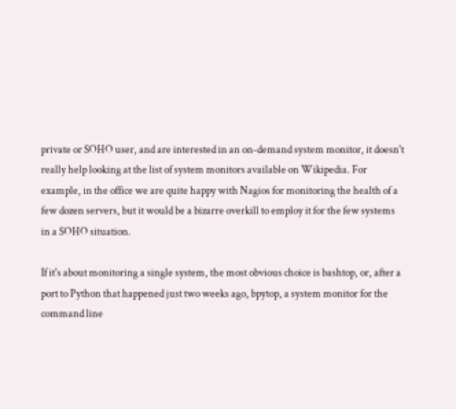private or SOHO user, and are interested in an on-demand system monitor, it doesn't really help looking at the list of system monitors available on Wikipedia. For example, in the office we are quite happy with Nagios for monitoring the health of a few dozen servers, but it would be a bizarre overkill to employ it for the few systems in a SOHO situation.

If it's about monitoring a single system, the most obvious choice is bashtop, or, after a port to Python that happened just two weeks ago, bpytop, a system monitor for the command line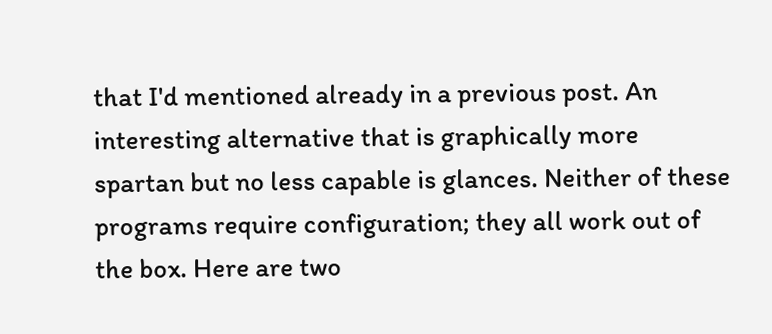that I'd mentioned already in a previous post. An interesting alternative that is graphically more spartan but no less capable is glances. Neither of these programs require configuration; they all work out of the box. Here are two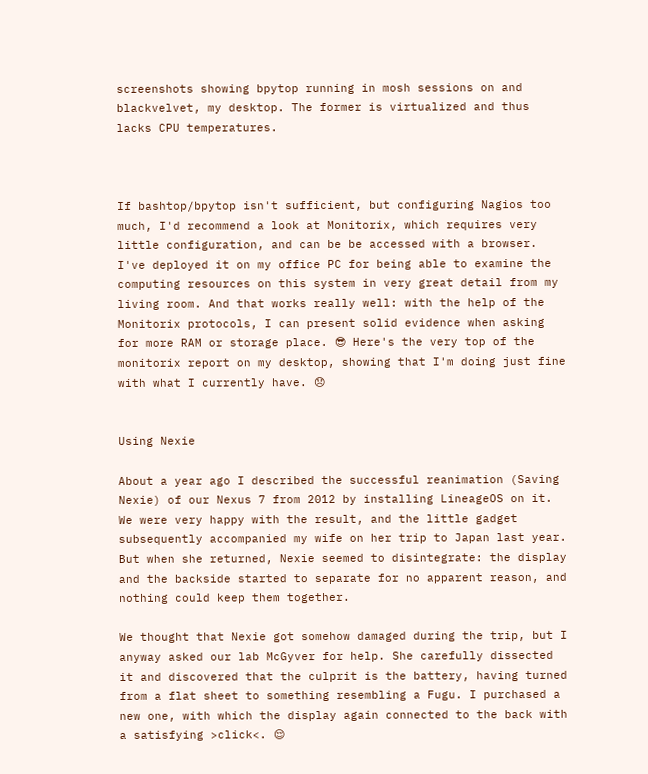screenshots showing bpytop running in mosh sessions on and blackvelvet, my desktop. The former is virtualized and thus lacks CPU temperatures.



If bashtop/bpytop isn't sufficient, but configuring Nagios too much, I'd recommend a look at Monitorix, which requires very little configuration, and can be be accessed with a browser. I've deployed it on my office PC for being able to examine the computing resources on this system in very great detail from my living room. And that works really well: with the help of the Monitorix protocols, I can present solid evidence when asking for more RAM or storage place. 😎 Here's the very top of the monitorix report on my desktop, showing that I'm doing just fine with what I currently have. 😞


Using Nexie

About a year ago I described the successful reanimation (Saving Nexie) of our Nexus 7 from 2012 by installing LineageOS on it. We were very happy with the result, and the little gadget subsequently accompanied my wife on her trip to Japan last year. But when she returned, Nexie seemed to disintegrate: the display and the backside started to separate for no apparent reason, and nothing could keep them together.

We thought that Nexie got somehow damaged during the trip, but I anyway asked our lab McGyver for help. She carefully dissected it and discovered that the culprit is the battery, having turned from a flat sheet to something resembling a Fugu. I purchased a new one, with which the display again connected to the back with a satisfying >click<. 😌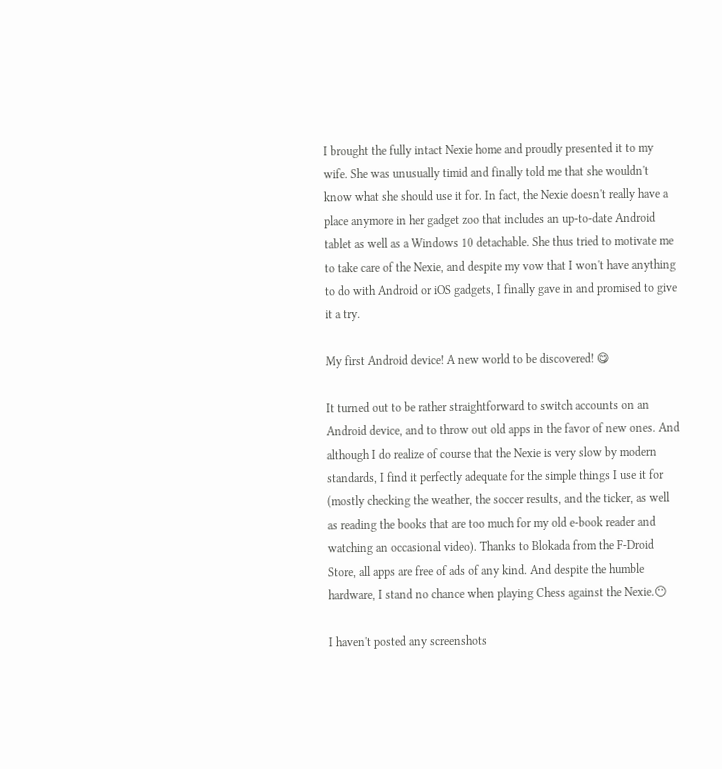I brought the fully intact Nexie home and proudly presented it to my wife. She was unusually timid and finally told me that she wouldn't know what she should use it for. In fact, the Nexie doesn't really have a place anymore in her gadget zoo that includes an up-to-date Android tablet as well as a Windows 10 detachable. She thus tried to motivate me to take care of the Nexie, and despite my vow that I won't have anything to do with Android or iOS gadgets, I finally gave in and promised to give it a try.

My first Android device! A new world to be discovered! 😋

It turned out to be rather straightforward to switch accounts on an Android device, and to throw out old apps in the favor of new ones. And although I do realize of course that the Nexie is very slow by modern standards, I find it perfectly adequate for the simple things I use it for (mostly checking the weather, the soccer results, and the ticker, as well as reading the books that are too much for my old e-book reader and watching an occasional video). Thanks to Blokada from the F-Droid Store, all apps are free of ads of any kind. And despite the humble hardware, I stand no chance when playing Chess against the Nexie.😶

I haven't posted any screenshots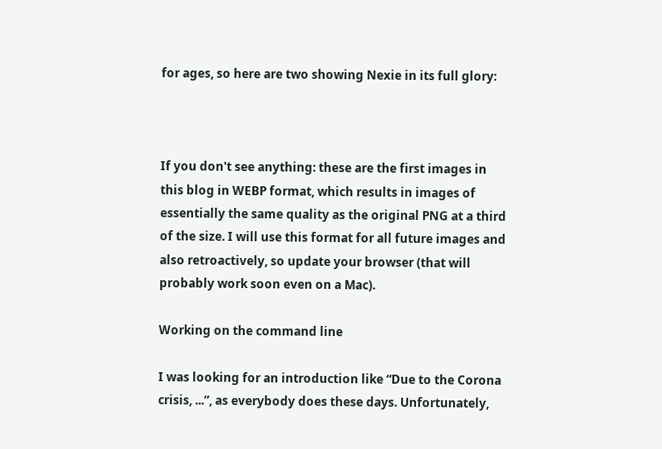for ages, so here are two showing Nexie in its full glory:



If you don't see anything: these are the first images in this blog in WEBP format, which results in images of essentially the same quality as the original PNG at a third of the size. I will use this format for all future images and also retroactively, so update your browser (that will probably work soon even on a Mac).

Working on the command line

I was looking for an introduction like “Due to the Corona crisis, ...”, as everybody does these days. Unfortunately,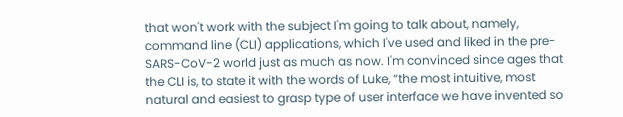that won't work with the subject I'm going to talk about, namely, command line (CLI) applications, which I've used and liked in the pre-SARS-CoV-2 world just as much as now. I'm convinced since ages that the CLI is, to state it with the words of Luke, “the most intuitive, most natural and easiest to grasp type of user interface we have invented so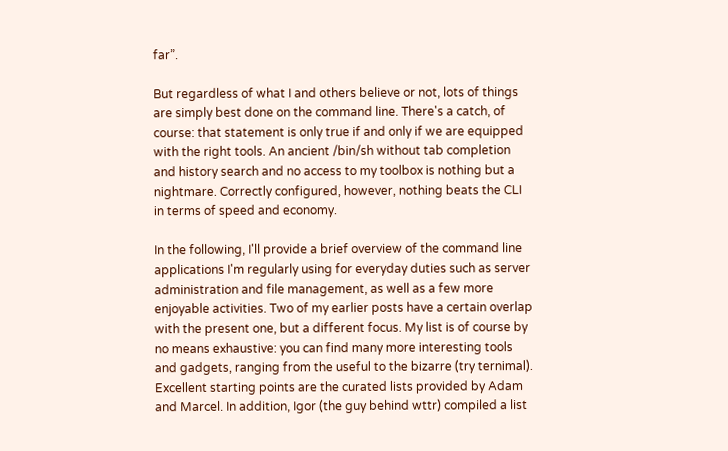far”.

But regardless of what I and others believe or not, lots of things are simply best done on the command line. There's a catch, of course: that statement is only true if and only if we are equipped with the right tools. An ancient /bin/sh without tab completion and history search and no access to my toolbox is nothing but a nightmare. Correctly configured, however, nothing beats the CLI in terms of speed and economy.

In the following, I'll provide a brief overview of the command line applications I'm regularly using for everyday duties such as server administration and file management, as well as a few more enjoyable activities. Two of my earlier posts have a certain overlap with the present one, but a different focus. My list is of course by no means exhaustive: you can find many more interesting tools and gadgets, ranging from the useful to the bizarre (try ternimal). Excellent starting points are the curated lists provided by Adam and Marcel. In addition, Igor (the guy behind wttr) compiled a list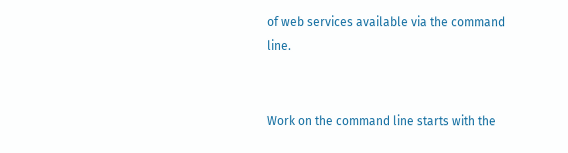of web services available via the command line.


Work on the command line starts with the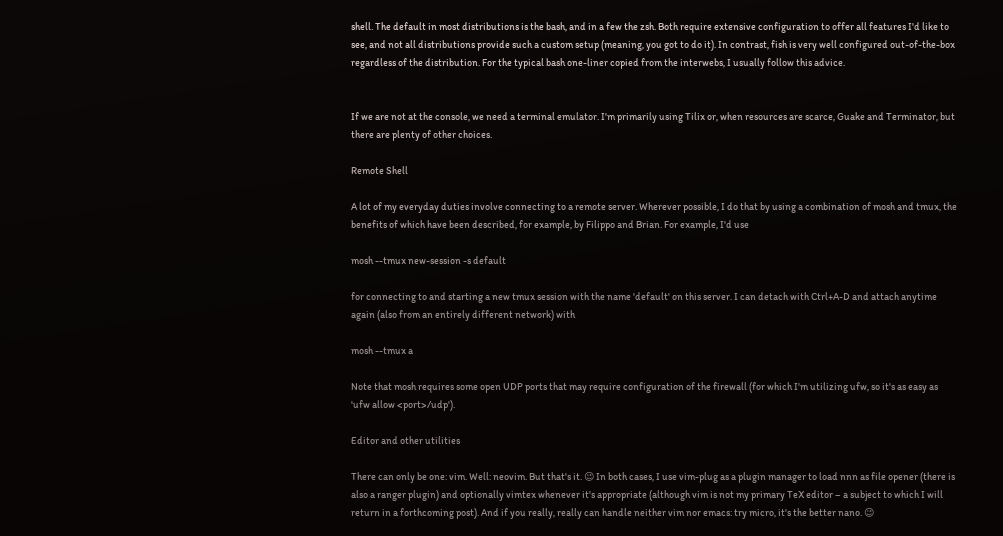shell. The default in most distributions is the bash, and in a few the zsh. Both require extensive configuration to offer all features I'd like to see, and not all distributions provide such a custom setup (meaning, you got to do it). In contrast, fish is very well configured out-of-the-box regardless of the distribution. For the typical bash one-liner copied from the interwebs, I usually follow this advice.


If we are not at the console, we need a terminal emulator. I'm primarily using Tilix or, when resources are scarce, Guake and Terminator, but there are plenty of other choices.

Remote Shell

A lot of my everyday duties involve connecting to a remote server. Wherever possible, I do that by using a combination of mosh and tmux, the benefits of which have been described, for example, by Filippo and Brian. For example, I'd use

mosh --tmux new-session -s default

for connecting to and starting a new tmux session with the name 'default' on this server. I can detach with Ctrl+A-D and attach anytime again (also from an entirely different network) with

mosh --tmux a

Note that mosh requires some open UDP ports that may require configuration of the firewall (for which I'm utilizing ufw, so it's as easy as 'ufw allow <port>/udp').

Editor and other utilities

There can only be one: vim. Well: neovim. But that's it. 😉 In both cases, I use vim-plug as a plugin manager to load nnn as file opener (there is also a ranger plugin) and optionally vimtex whenever it's appropriate (although vim is not my primary TeX editor – a subject to which I will return in a forthcoming post). And if you really, really can handle neither vim nor emacs: try micro, it's the better nano. 😉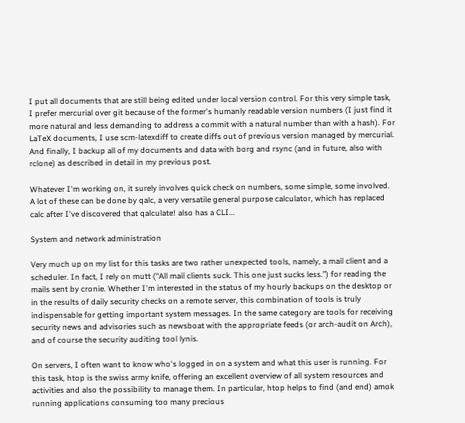I put all documents that are still being edited under local version control. For this very simple task, I prefer mercurial over git because of the former's humanly readable version numbers (I just find it more natural and less demanding to address a commit with a natural number than with a hash). For LaTeX documents, I use scm-latexdiff to create diffs out of previous version managed by mercurial. And finally, I backup all of my documents and data with borg and rsync (and in future, also with rclone) as described in detail in my previous post.

Whatever I'm working on, it surely involves quick check on numbers, some simple, some involved. A lot of these can be done by qalc, a very versatile general purpose calculator, which has replaced calc after I've discovered that qalculate! also has a CLI...

System and network administration

Very much up on my list for this tasks are two rather unexpected tools, namely, a mail client and a scheduler. In fact, I rely on mutt (“All mail clients suck. This one just sucks less.”) for reading the mails sent by cronie. Whether I'm interested in the status of my hourly backups on the desktop or in the results of daily security checks on a remote server, this combination of tools is truly indispensable for getting important system messages. In the same category are tools for receiving security news and advisories such as newsboat with the appropriate feeds (or arch-audit on Arch), and of course the security auditing tool lynis.

On servers, I often want to know who's logged in on a system and what this user is running. For this task, htop is the swiss army knife, offering an excellent overview of all system resources and activities and also the possibility to manage them. In particular, htop helps to find (and end) amok running applications consuming too many precious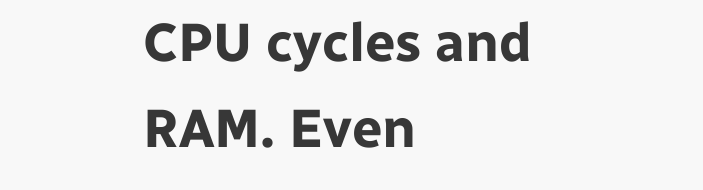CPU cycles and RAM. Even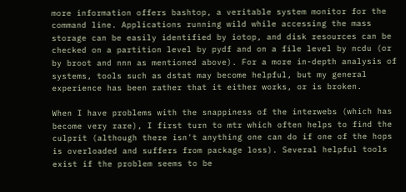more information offers bashtop, a veritable system monitor for the command line. Applications running wild while accessing the mass storage can be easily identified by iotop, and disk resources can be checked on a partition level by pydf and on a file level by ncdu (or by broot and nnn as mentioned above). For a more in-depth analysis of systems, tools such as dstat may become helpful, but my general experience has been rather that it either works, or is broken.

When I have problems with the snappiness of the interwebs (which has become very rare), I first turn to mtr which often helps to find the culprit (although there isn't anything one can do if one of the hops is overloaded and suffers from package loss). Several helpful tools exist if the problem seems to be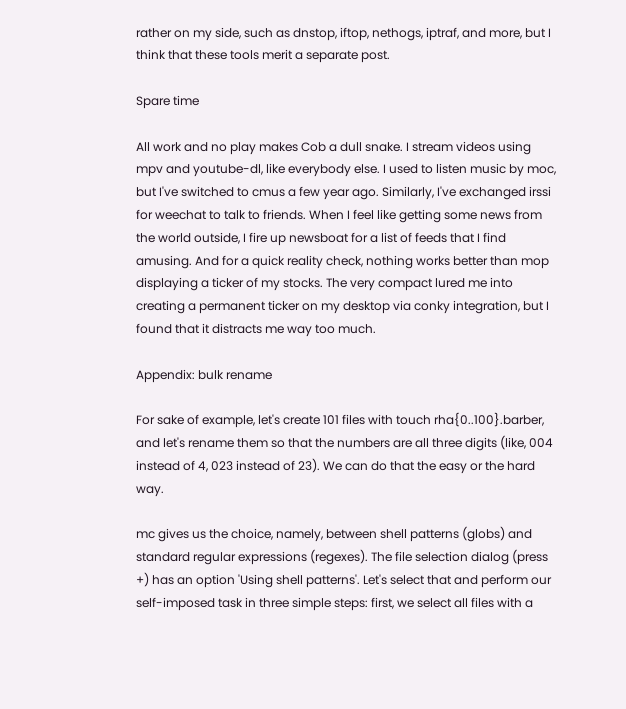rather on my side, such as dnstop, iftop, nethogs, iptraf, and more, but I think that these tools merit a separate post.

Spare time

All work and no play makes Cob a dull snake. I stream videos using mpv and youtube-dl, like everybody else. I used to listen music by moc, but I've switched to cmus a few year ago. Similarly, I've exchanged irssi for weechat to talk to friends. When I feel like getting some news from the world outside, I fire up newsboat for a list of feeds that I find amusing. And for a quick reality check, nothing works better than mop displaying a ticker of my stocks. The very compact lured me into creating a permanent ticker on my desktop via conky integration, but I found that it distracts me way too much.

Appendix: bulk rename

For sake of example, let's create 101 files with touch rha{0..100}.barber, and let's rename them so that the numbers are all three digits (like, 004 instead of 4, 023 instead of 23). We can do that the easy or the hard way.

mc gives us the choice, namely, between shell patterns (globs) and standard regular expressions (regexes). The file selection dialog (press +) has an option 'Using shell patterns'. Let's select that and perform our self-imposed task in three simple steps: first, we select all files with a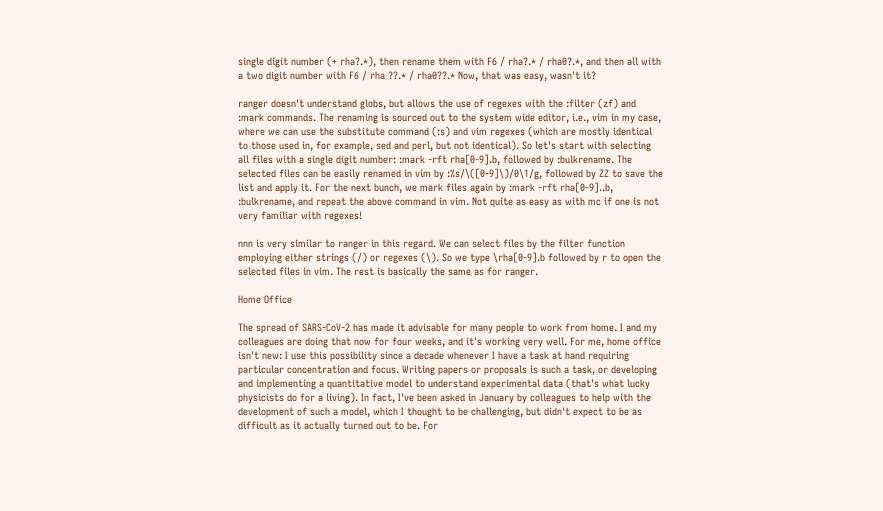single digit number (+ rha?.*), then rename them with F6 / rha?.* / rha0?.*, and then all with a two digit number with F6 / rha ??.* / rha0??.* Now, that was easy, wasn't it?

ranger doesn't understand globs, but allows the use of regexes with the :filter (zf) and :mark commands. The renaming is sourced out to the system wide editor, i.e., vim in my case, where we can use the substitute command (:s) and vim regexes (which are mostly identical to those used in, for example, sed and perl, but not identical). So let's start with selecting all files with a single digit number: :mark -rft rha[0-9].b, followed by :bulkrename. The selected files can be easily renamed in vim by :%s/\([0-9]\)/0\1/g, followed by ZZ to save the list and apply it. For the next bunch, we mark files again by :mark -rft rha[0-9]..b, :bulkrename, and repeat the above command in vim. Not quite as easy as with mc if one is not very familiar with regexes!

nnn is very similar to ranger in this regard. We can select files by the filter function employing either strings (/) or regexes (\). So we type \rha[0-9].b followed by r to open the selected files in vim. The rest is basically the same as for ranger.

Home Office

The spread of SARS-CoV-2 has made it advisable for many people to work from home. I and my colleagues are doing that now for four weeks, and it's working very well. For me, home office isn't new: I use this possibility since a decade whenever I have a task at hand requiring particular concentration and focus. Writing papers or proposals is such a task, or developing and implementing a quantitative model to understand experimental data (that's what lucky physicists do for a living). In fact, I've been asked in January by colleagues to help with the development of such a model, which I thought to be challenging, but didn't expect to be as difficult as it actually turned out to be. For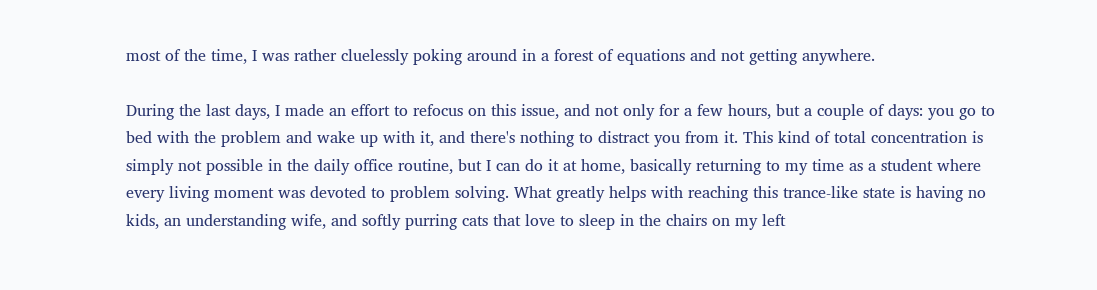most of the time, I was rather cluelessly poking around in a forest of equations and not getting anywhere.

During the last days, I made an effort to refocus on this issue, and not only for a few hours, but a couple of days: you go to bed with the problem and wake up with it, and there's nothing to distract you from it. This kind of total concentration is simply not possible in the daily office routine, but I can do it at home, basically returning to my time as a student where every living moment was devoted to problem solving. What greatly helps with reaching this trance-like state is having no kids, an understanding wife, and softly purring cats that love to sleep in the chairs on my left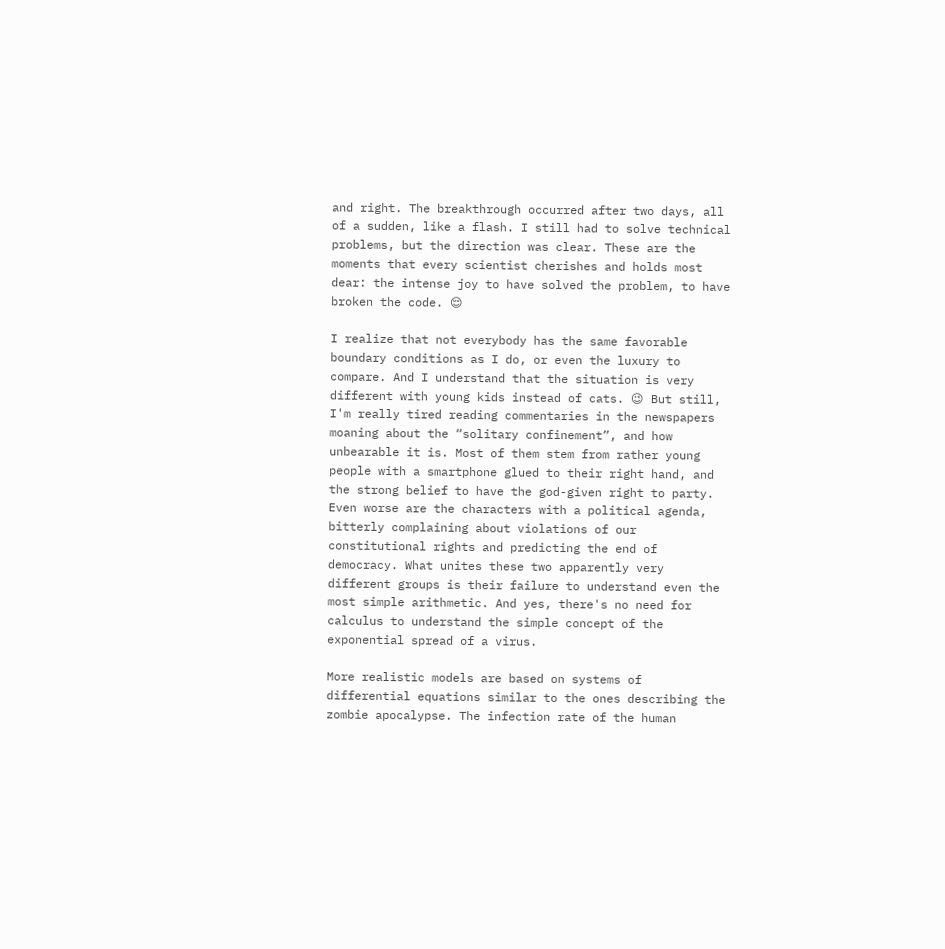and right. The breakthrough occurred after two days, all of a sudden, like a flash. I still had to solve technical problems, but the direction was clear. These are the moments that every scientist cherishes and holds most dear: the intense joy to have solved the problem, to have broken the code. 😌

I realize that not everybody has the same favorable boundary conditions as I do, or even the luxury to compare. And I understand that the situation is very different with young kids instead of cats. 😉 But still, I'm really tired reading commentaries in the newspapers moaning about the “solitary confinement”, and how unbearable it is. Most of them stem from rather young people with a smartphone glued to their right hand, and the strong belief to have the god-given right to party. Even worse are the characters with a political agenda, bitterly complaining about violations of our constitutional rights and predicting the end of democracy. What unites these two apparently very different groups is their failure to understand even the most simple arithmetic. And yes, there's no need for calculus to understand the simple concept of the exponential spread of a virus.

More realistic models are based on systems of differential equations similar to the ones describing the zombie apocalypse. The infection rate of the human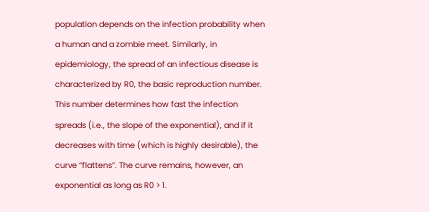population depends on the infection probability when a human and a zombie meet. Similarly, in epidemiology, the spread of an infectious disease is characterized by R0, the basic reproduction number. This number determines how fast the infection spreads (i.e., the slope of the exponential), and if it decreases with time (which is highly desirable), the curve “flattens”. The curve remains, however, an exponential as long as R0 > 1.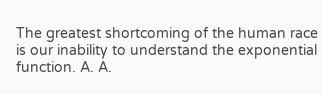The greatest shortcoming of the human race is our inability to understand the exponential function. A. A.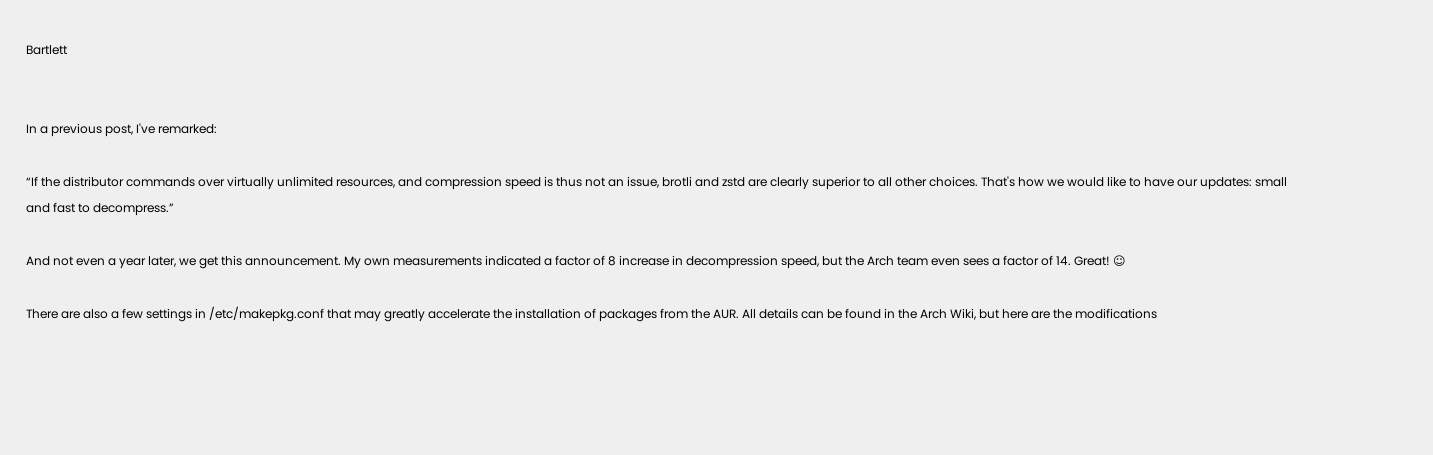Bartlett


In a previous post, I've remarked:

“If the distributor commands over virtually unlimited resources, and compression speed is thus not an issue, brotli and zstd are clearly superior to all other choices. That's how we would like to have our updates: small and fast to decompress.”

And not even a year later, we get this announcement. My own measurements indicated a factor of 8 increase in decompression speed, but the Arch team even sees a factor of 14. Great! ☺

There are also a few settings in /etc/makepkg.conf that may greatly accelerate the installation of packages from the AUR. All details can be found in the Arch Wiki, but here are the modifications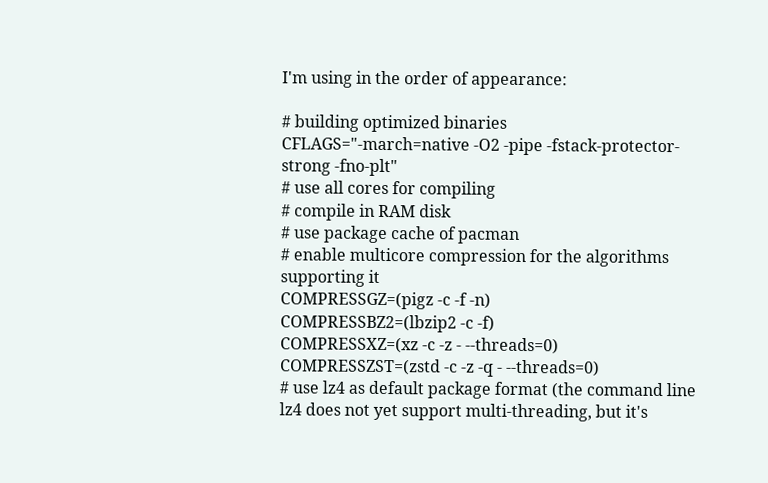I'm using in the order of appearance:

# building optimized binaries
CFLAGS="-march=native -O2 -pipe -fstack-protector-strong -fno-plt"
# use all cores for compiling
# compile in RAM disk
# use package cache of pacman
# enable multicore compression for the algorithms supporting it
COMPRESSGZ=(pigz -c -f -n)
COMPRESSBZ2=(lbzip2 -c -f)
COMPRESSXZ=(xz -c -z - --threads=0)
COMPRESSZST=(zstd -c -z -q - --threads=0)
# use lz4 as default package format (the command line lz4 does not yet support multi-threading, but it's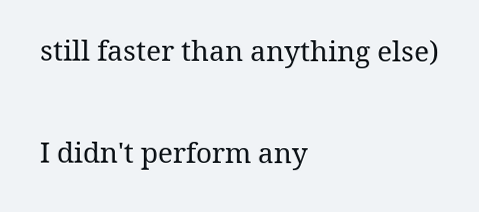still faster than anything else)

I didn't perform any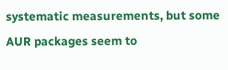systematic measurements, but some AUR packages seem to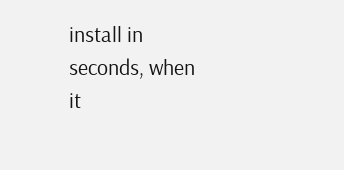install in seconds, when it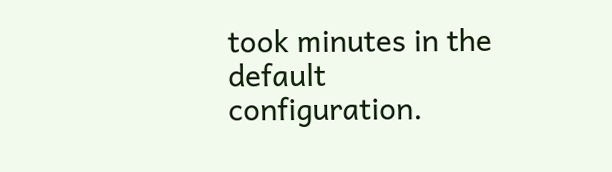took minutes in the default configuration.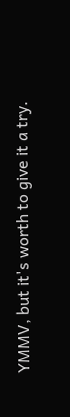YMMV, but it's worth to give it a try.